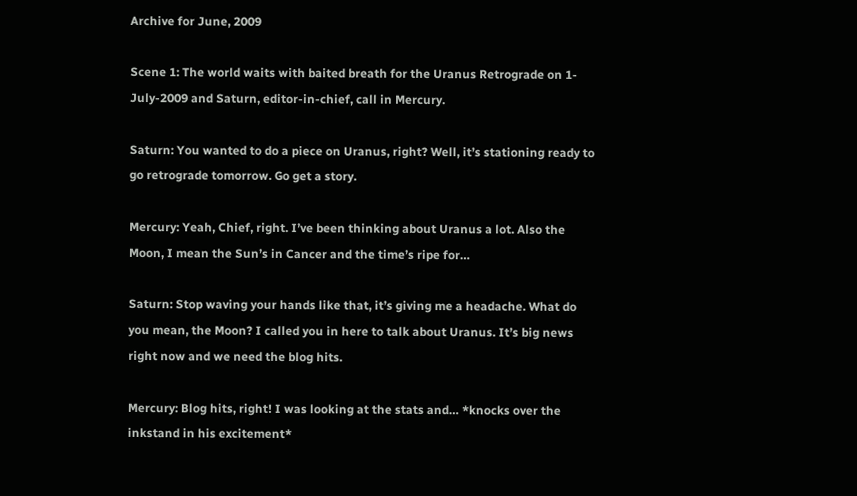Archive for June, 2009

Scene 1: The world waits with baited breath for the Uranus Retrograde on 1-July-2009 and Saturn, editor-in-chief, call in Mercury.

Saturn: You wanted to do a piece on Uranus, right? Well, it’s stationing ready to go retrograde tomorrow. Go get a story.

Mercury: Yeah, Chief, right. I’ve been thinking about Uranus a lot. Also the Moon, I mean the Sun’s in Cancer and the time’s ripe for…

Saturn: Stop waving your hands like that, it’s giving me a headache. What do you mean, the Moon? I called you in here to talk about Uranus. It’s big news right now and we need the blog hits.

Mercury: Blog hits, right! I was looking at the stats and… *knocks over the inkstand in his excitement*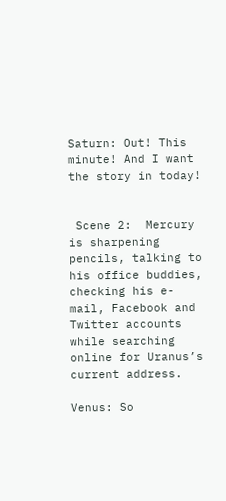Saturn: Out! This minute! And I want the story in today!


 Scene 2:  Mercury is sharpening pencils, talking to his office buddies, checking his e-mail, Facebook and Twitter accounts while searching online for Uranus’s current address.

Venus: So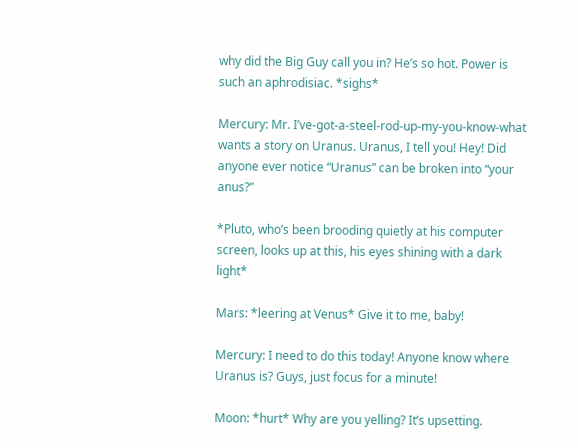why did the Big Guy call you in? He’s so hot. Power is such an aphrodisiac. *sighs*

Mercury: Mr. I’ve-got-a-steel-rod-up-my-you-know-what wants a story on Uranus. Uranus, I tell you! Hey! Did anyone ever notice “Uranus” can be broken into “your anus?”

*Pluto, who’s been brooding quietly at his computer screen, looks up at this, his eyes shining with a dark light*

Mars: *leering at Venus* Give it to me, baby!

Mercury: I need to do this today! Anyone know where Uranus is? Guys, just focus for a minute!

Moon: *hurt* Why are you yelling? It’s upsetting.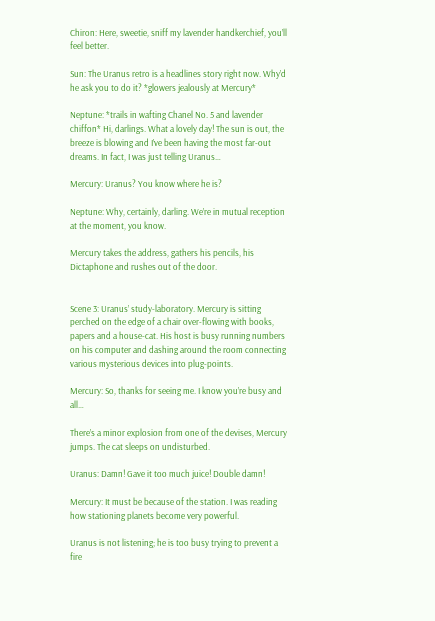Chiron: Here, sweetie, sniff my lavender handkerchief, you’ll feel better.

Sun: The Uranus retro is a headlines story right now. Why’d he ask you to do it? *glowers jealously at Mercury*

Neptune: *trails in wafting Chanel No. 5 and lavender chiffon* Hi, darlings. What a lovely day! The sun is out, the breeze is blowing and I’ve been having the most far-out dreams. In fact, I was just telling Uranus…

Mercury: Uranus? You know where he is?

Neptune: Why, certainly, darling. We’re in mutual reception at the moment, you know.

Mercury takes the address, gathers his pencils, his Dictaphone and rushes out of the door.


Scene 3: Uranus’ study-laboratory. Mercury is sitting perched on the edge of a chair over-flowing with books, papers and a house-cat. His host is busy running numbers on his computer and dashing around the room connecting various mysterious devices into plug-points.

Mercury: So, thanks for seeing me. I know you’re busy and all…

There’s a minor explosion from one of the devises, Mercury jumps. The cat sleeps on undisturbed.

Uranus: Damn! Gave it too much juice! Double damn!

Mercury: It must be because of the station. I was reading how stationing planets become very powerful.

Uranus is not listening; he is too busy trying to prevent a fire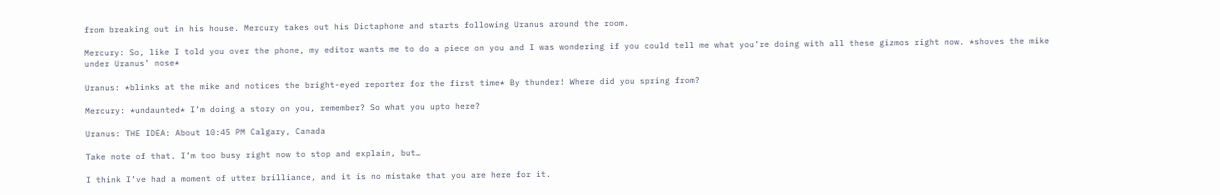from breaking out in his house. Mercury takes out his Dictaphone and starts following Uranus around the room.

Mercury: So, like I told you over the phone, my editor wants me to do a piece on you and I was wondering if you could tell me what you’re doing with all these gizmos right now. *shoves the mike under Uranus’ nose*

Uranus: *blinks at the mike and notices the bright-eyed reporter for the first time* By thunder! Where did you spring from?

Mercury: *undaunted* I’m doing a story on you, remember? So what you upto here?

Uranus: THE IDEA: About 10:45 PM Calgary, Canada

Take note of that. I’m too busy right now to stop and explain, but…

I think I’ve had a moment of utter brilliance, and it is no mistake that you are here for it.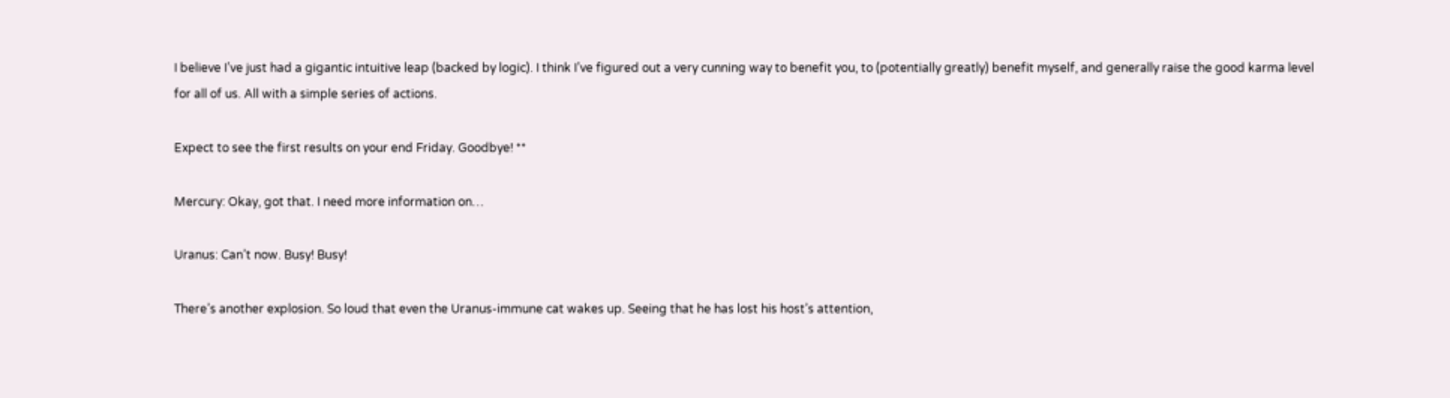I believe I’ve just had a gigantic intuitive leap (backed by logic). I think I’ve figured out a very cunning way to benefit you, to (potentially greatly) benefit myself, and generally raise the good karma level for all of us. All with a simple series of actions.

Expect to see the first results on your end Friday. Goodbye! **

Mercury: Okay, got that. I need more information on…

Uranus: Can’t now. Busy! Busy!

There’s another explosion. So loud that even the Uranus-immune cat wakes up. Seeing that he has lost his host’s attention,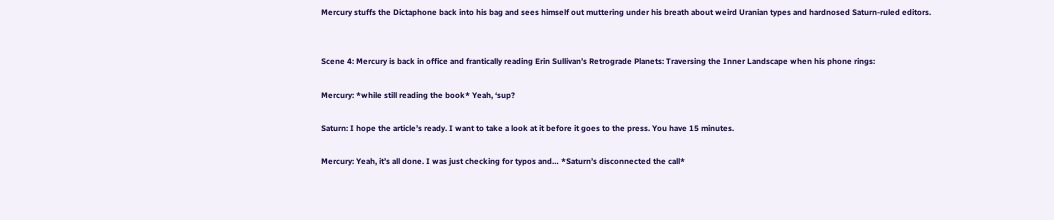Mercury stuffs the Dictaphone back into his bag and sees himself out muttering under his breath about weird Uranian types and hardnosed Saturn-ruled editors.


Scene 4: Mercury is back in office and frantically reading Erin Sullivan’s Retrograde Planets: Traversing the Inner Landscape when his phone rings:

Mercury: *while still reading the book* Yeah, ‘sup?

Saturn: I hope the article’s ready. I want to take a look at it before it goes to the press. You have 15 minutes.

Mercury: Yeah, it’s all done. I was just checking for typos and… *Saturn’s disconnected the call*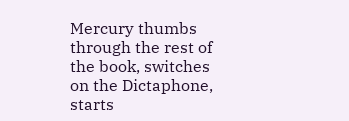Mercury thumbs through the rest of the book, switches on the Dictaphone, starts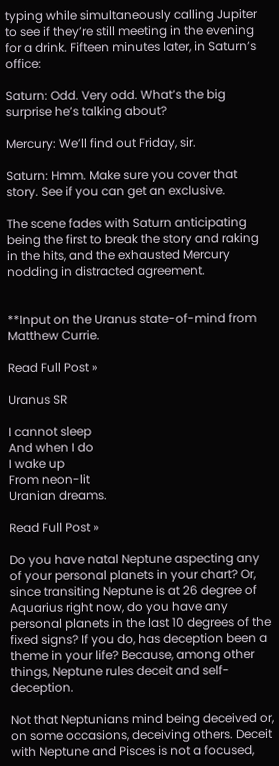typing while simultaneously calling Jupiter to see if they’re still meeting in the evening for a drink. Fifteen minutes later, in Saturn’s office:

Saturn: Odd. Very odd. What’s the big surprise he’s talking about?

Mercury: We’ll find out Friday, sir.

Saturn: Hmm. Make sure you cover that story. See if you can get an exclusive.

The scene fades with Saturn anticipating being the first to break the story and raking in the hits, and the exhausted Mercury nodding in distracted agreement.


**Input on the Uranus state-of-mind from Matthew Currie.

Read Full Post »

Uranus SR

I cannot sleep
And when I do
I wake up
From neon-lit
Uranian dreams.

Read Full Post »

Do you have natal Neptune aspecting any of your personal planets in your chart? Or, since transiting Neptune is at 26 degree of Aquarius right now, do you have any personal planets in the last 10 degrees of the fixed signs? If you do, has deception been a theme in your life? Because, among other things, Neptune rules deceit and self-deception.

Not that Neptunians mind being deceived or, on some occasions, deceiving others. Deceit with Neptune and Pisces is not a focused,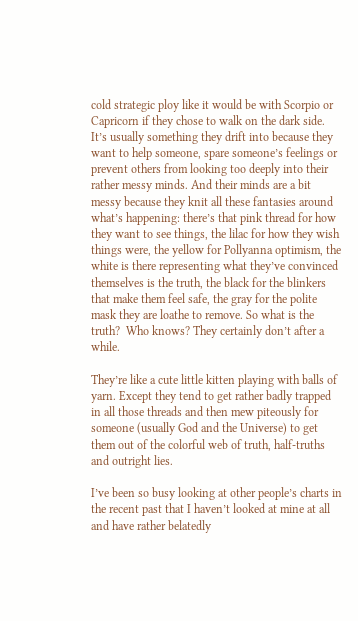cold strategic ploy like it would be with Scorpio or Capricorn if they chose to walk on the dark side. It’s usually something they drift into because they want to help someone, spare someone’s feelings or prevent others from looking too deeply into their rather messy minds. And their minds are a bit messy because they knit all these fantasies around what’s happening: there’s that pink thread for how they want to see things, the lilac for how they wish things were, the yellow for Pollyanna optimism, the white is there representing what they’ve convinced themselves is the truth, the black for the blinkers that make them feel safe, the gray for the polite mask they are loathe to remove. So what is the truth?  Who knows? They certainly don’t after a while.

They’re like a cute little kitten playing with balls of yarn. Except they tend to get rather badly trapped in all those threads and then mew piteously for someone (usually God and the Universe) to get them out of the colorful web of truth, half-truths and outright lies.

I’ve been so busy looking at other people’s charts in the recent past that I haven’t looked at mine at all and have rather belatedly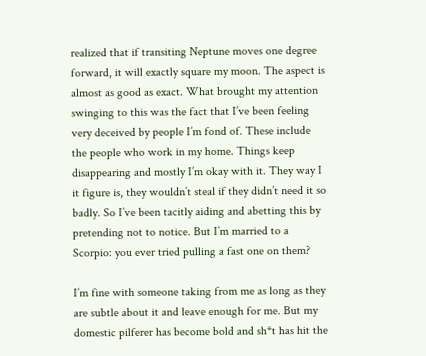realized that if transiting Neptune moves one degree forward, it will exactly square my moon. The aspect is almost as good as exact. What brought my attention swinging to this was the fact that I’ve been feeling very deceived by people I’m fond of. These include the people who work in my home. Things keep disappearing and mostly I’m okay with it. They way I it figure is, they wouldn’t steal if they didn’t need it so badly. So I’ve been tacitly aiding and abetting this by pretending not to notice. But I’m married to a Scorpio: you ever tried pulling a fast one on them?

I’m fine with someone taking from me as long as they are subtle about it and leave enough for me. But my domestic pilferer has become bold and sh*t has hit the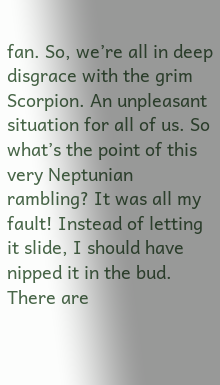fan. So, we’re all in deep disgrace with the grim Scorpion. An unpleasant situation for all of us. So what’s the point of this very Neptunian rambling? It was all my fault! Instead of letting it slide, I should have nipped it in the bud. There are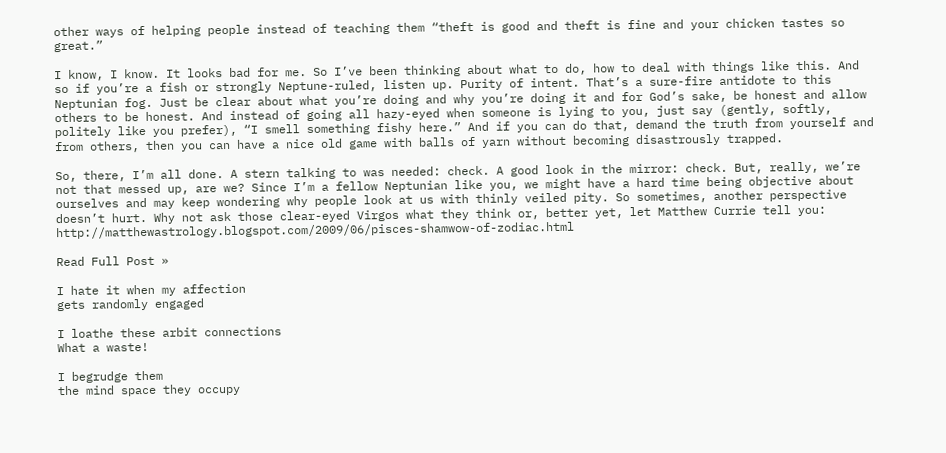other ways of helping people instead of teaching them “theft is good and theft is fine and your chicken tastes so great.”

I know, I know. It looks bad for me. So I’ve been thinking about what to do, how to deal with things like this. And so if you’re a fish or strongly Neptune-ruled, listen up. Purity of intent. That’s a sure-fire antidote to this Neptunian fog. Just be clear about what you’re doing and why you’re doing it and for God’s sake, be honest and allow others to be honest. And instead of going all hazy-eyed when someone is lying to you, just say (gently, softly, politely like you prefer), “I smell something fishy here.” And if you can do that, demand the truth from yourself and from others, then you can have a nice old game with balls of yarn without becoming disastrously trapped.

So, there, I’m all done. A stern talking to was needed: check. A good look in the mirror: check. But, really, we’re not that messed up, are we? Since I’m a fellow Neptunian like you, we might have a hard time being objective about ourselves and may keep wondering why people look at us with thinly veiled pity. So sometimes, another perspective doesn’t hurt. Why not ask those clear-eyed Virgos what they think or, better yet, let Matthew Currie tell you: http://matthewastrology.blogspot.com/2009/06/pisces-shamwow-of-zodiac.html

Read Full Post »

I hate it when my affection
gets randomly engaged

I loathe these arbit connections
What a waste!

I begrudge them
the mind space they occupy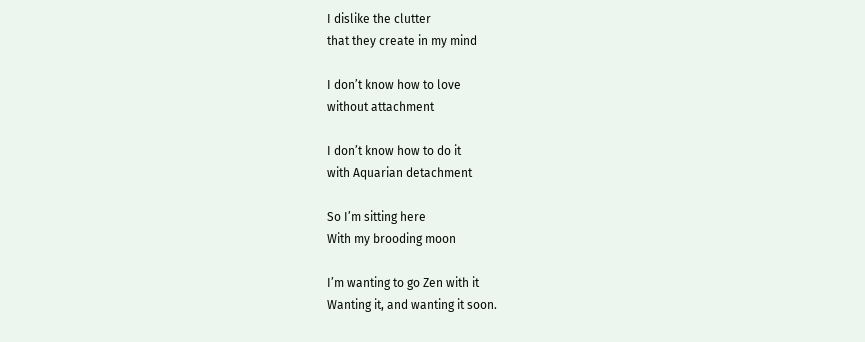I dislike the clutter
that they create in my mind

I don’t know how to love
without attachment

I don’t know how to do it
with Aquarian detachment

So I’m sitting here
With my brooding moon

I’m wanting to go Zen with it
Wanting it, and wanting it soon.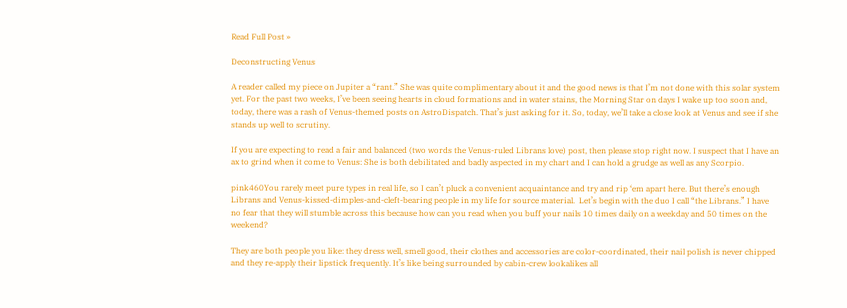Read Full Post »

Deconstructing Venus

A reader called my piece on Jupiter a “rant.” She was quite complimentary about it and the good news is that I’m not done with this solar system yet. For the past two weeks, I’ve been seeing hearts in cloud formations and in water stains, the Morning Star on days I wake up too soon and, today, there was a rash of Venus-themed posts on AstroDispatch. That’s just asking for it. So, today, we’ll take a close look at Venus and see if she stands up well to scrutiny.

If you are expecting to read a fair and balanced (two words the Venus-ruled Librans love) post, then please stop right now. I suspect that I have an ax to grind when it come to Venus: She is both debilitated and badly aspected in my chart and I can hold a grudge as well as any Scorpio.

pink460You rarely meet pure types in real life, so I can’t pluck a convenient acquaintance and try and rip ‘em apart here. But there’s enough Librans and Venus-kissed-dimples-and-cleft-bearing people in my life for source material.  Let’s begin with the duo I call “the Librans.” I have no fear that they will stumble across this because how can you read when you buff your nails 10 times daily on a weekday and 50 times on the weekend?

They are both people you like: they dress well, smell good, their clothes and accessories are color-coordinated, their nail polish is never chipped and they re-apply their lipstick frequently. It’s like being surrounded by cabin-crew lookalikes all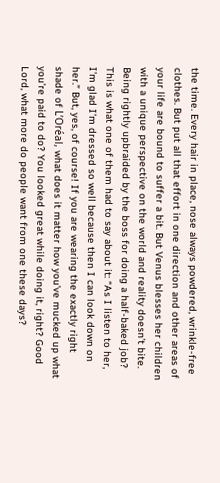the time. Every hair in place, nose always powdered, wrinkle-free clothes. But put all that effort in one direction and other areas of your life are bound to suffer a bit. But Venus blesses her children with a unique perspective on the world and reality doesn’t bite. Being rightly upbraided by the boss for doing a half-baked job? This is what one of them had to say about it: “As I listen to her, I’m glad I’m dressed so well because then I can look down on her.” But, yes, of course! If you are wearing the exactly right shade of L’Oréal, what does it matter how you’ve mucked up what you’re paid to do? You looked great while doing it, right? Good Lord, what more do people want from one these days?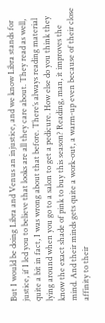But I would be doing Libra and Venus an injustice, and we know Libra stands for justice, if I led you to believe that looks are all they care about. They read as well, quite a bit in fact, I was wrong about that before. There’s always reading material lying around when you go to a salon to get a pedicure. How else do you think they know the exact shade of pink to buy this season? Reading, man, it improves the mind. And their minds gets quite a work-out, a warm-up even because of their close affinity to their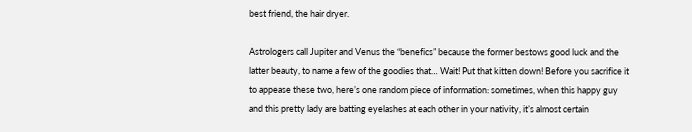best friend, the hair dryer.

Astrologers call Jupiter and Venus the “benefics” because the former bestows good luck and the latter beauty, to name a few of the goodies that… Wait! Put that kitten down! Before you sacrifice it to appease these two, here’s one random piece of information: sometimes, when this happy guy and this pretty lady are batting eyelashes at each other in your nativity, it’s almost certain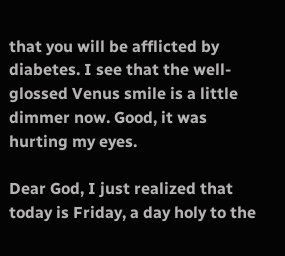that you will be afflicted by diabetes. I see that the well-glossed Venus smile is a little dimmer now. Good, it was hurting my eyes.

Dear God, I just realized that today is Friday, a day holy to the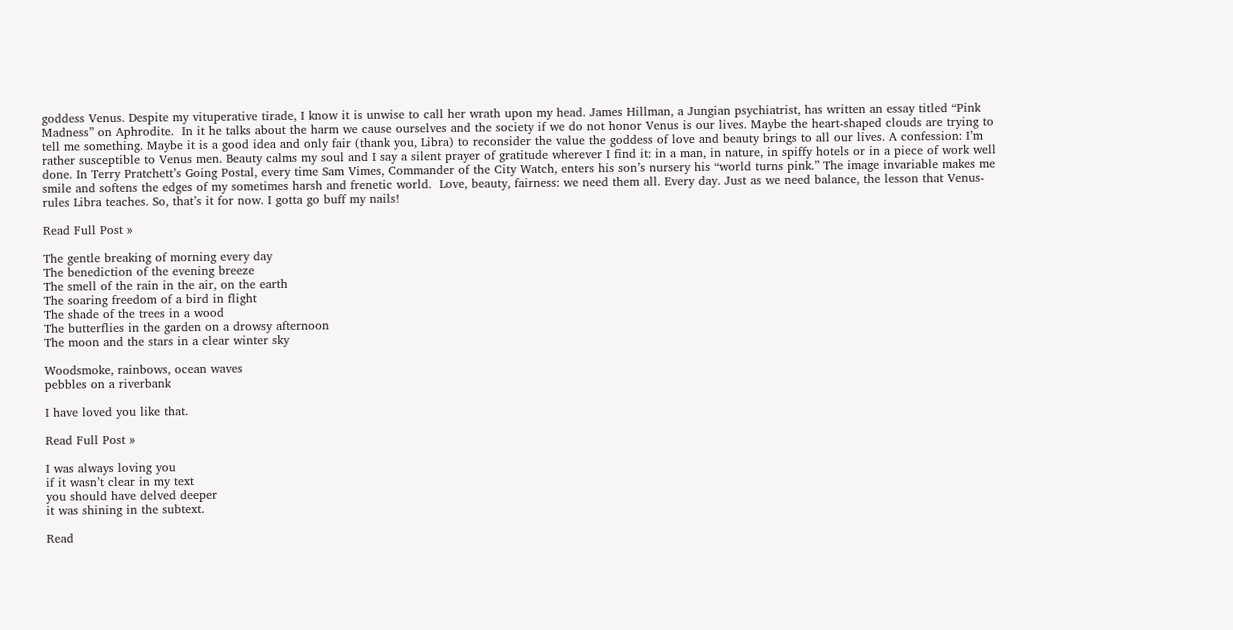goddess Venus. Despite my vituperative tirade, I know it is unwise to call her wrath upon my head. James Hillman, a Jungian psychiatrist, has written an essay titled “Pink Madness” on Aphrodite.  In it he talks about the harm we cause ourselves and the society if we do not honor Venus is our lives. Maybe the heart-shaped clouds are trying to tell me something. Maybe it is a good idea and only fair (thank you, Libra) to reconsider the value the goddess of love and beauty brings to all our lives. A confession: I’m rather susceptible to Venus men. Beauty calms my soul and I say a silent prayer of gratitude wherever I find it: in a man, in nature, in spiffy hotels or in a piece of work well done. In Terry Pratchett’s Going Postal, every time Sam Vimes, Commander of the City Watch, enters his son’s nursery his “world turns pink.” The image invariable makes me smile and softens the edges of my sometimes harsh and frenetic world.  Love, beauty, fairness: we need them all. Every day. Just as we need balance, the lesson that Venus-rules Libra teaches. So, that’s it for now. I gotta go buff my nails!

Read Full Post »

The gentle breaking of morning every day
The benediction of the evening breeze
The smell of the rain in the air, on the earth
The soaring freedom of a bird in flight
The shade of the trees in a wood
The butterflies in the garden on a drowsy afternoon
The moon and the stars in a clear winter sky

Woodsmoke, rainbows, ocean waves
pebbles on a riverbank

I have loved you like that.

Read Full Post »

I was always loving you
if it wasn’t clear in my text
you should have delved deeper
it was shining in the subtext.

Read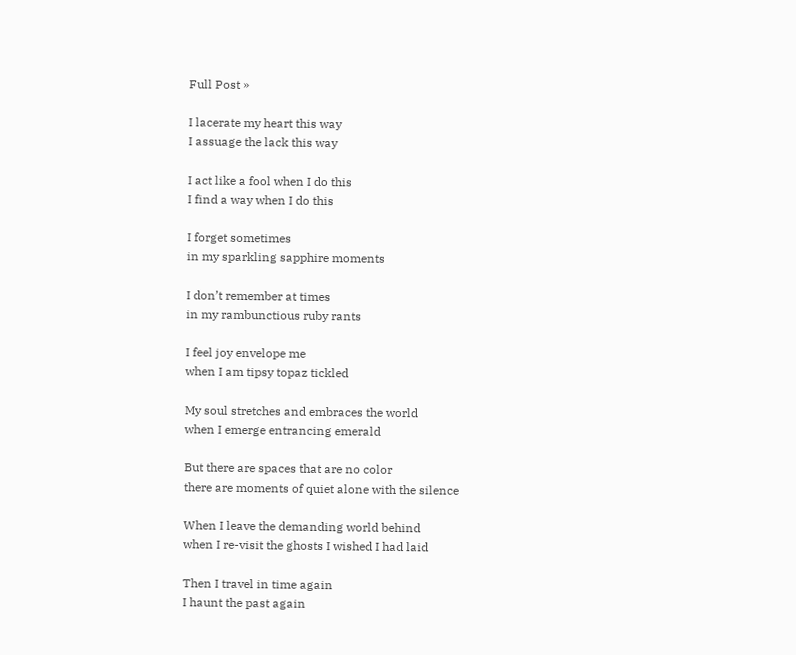Full Post »

I lacerate my heart this way
I assuage the lack this way

I act like a fool when I do this
I find a way when I do this

I forget sometimes
in my sparkling sapphire moments

I don’t remember at times
in my rambunctious ruby rants

I feel joy envelope me
when I am tipsy topaz tickled

My soul stretches and embraces the world
when I emerge entrancing emerald

But there are spaces that are no color
there are moments of quiet alone with the silence

When I leave the demanding world behind
when I re-visit the ghosts I wished I had laid

Then I travel in time again
I haunt the past again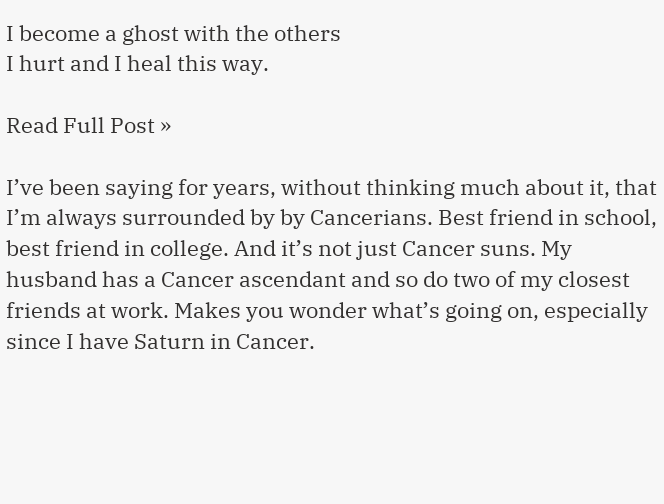I become a ghost with the others
I hurt and I heal this way.

Read Full Post »

I’ve been saying for years, without thinking much about it, that I’m always surrounded by by Cancerians. Best friend in school, best friend in college. And it’s not just Cancer suns. My husband has a Cancer ascendant and so do two of my closest friends at work. Makes you wonder what’s going on, especially since I have Saturn in Cancer.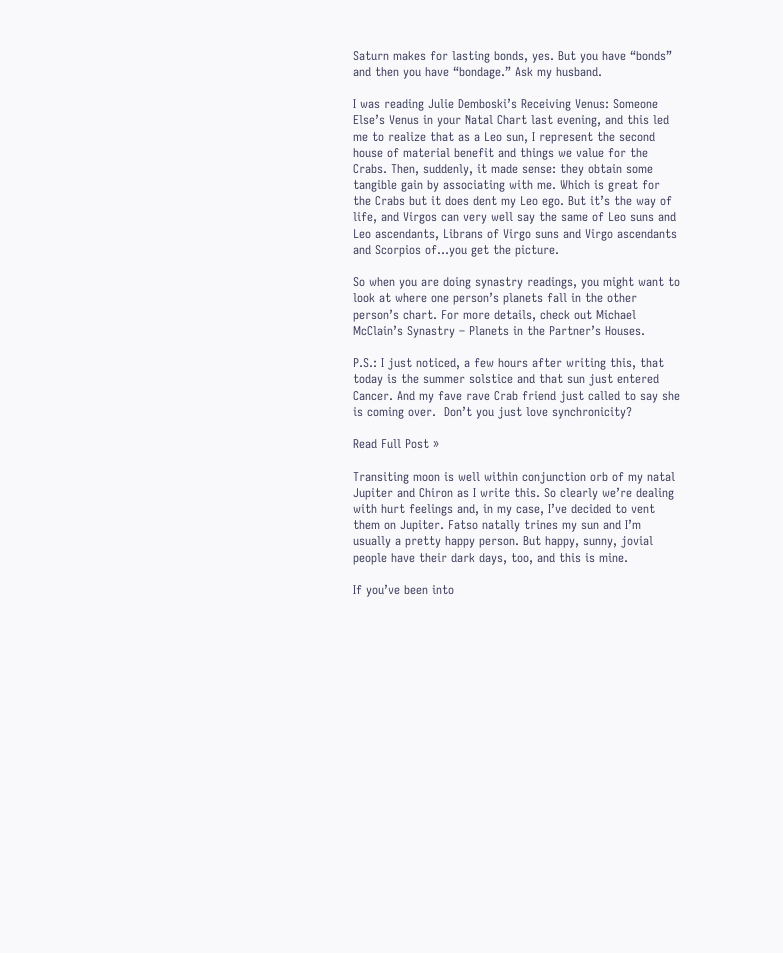Saturn makes for lasting bonds, yes. But you have “bonds” and then you have “bondage.” Ask my husband.

I was reading Julie Demboski’s Receiving Venus: Someone Else’s Venus in your Natal Chart last evening, and this led me to realize that as a Leo sun, I represent the second house of material benefit and things we value for the Crabs. Then, suddenly, it made sense: they obtain some tangible gain by associating with me. Which is great for the Crabs but it does dent my Leo ego. But it’s the way of life, and Virgos can very well say the same of Leo suns and Leo ascendants, Librans of Virgo suns and Virgo ascendants and Scorpios of…you get the picture.

So when you are doing synastry readings, you might want to look at where one person’s planets fall in the other person’s chart. For more details, check out Michael McClain’s Synastry – Planets in the Partner’s Houses.

P.S.: I just noticed, a few hours after writing this, that today is the summer solstice and that sun just entered Cancer. And my fave rave Crab friend just called to say she is coming over.  Don’t you just love synchronicity?

Read Full Post »

Transiting moon is well within conjunction orb of my natal Jupiter and Chiron as I write this. So clearly we’re dealing with hurt feelings and, in my case, I’ve decided to vent them on Jupiter. Fatso natally trines my sun and I’m usually a pretty happy person. But happy, sunny, jovial people have their dark days, too, and this is mine.

If you’ve been into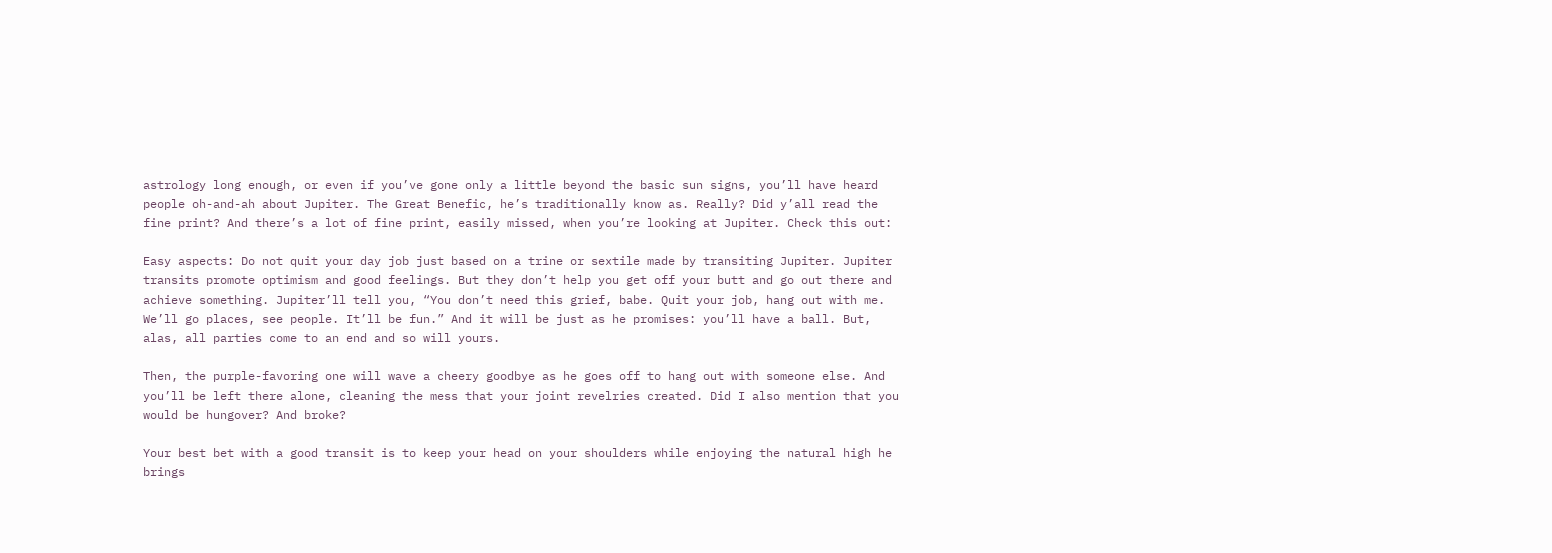astrology long enough, or even if you’ve gone only a little beyond the basic sun signs, you’ll have heard people oh-and-ah about Jupiter. The Great Benefic, he’s traditionally know as. Really? Did y’all read the fine print? And there’s a lot of fine print, easily missed, when you’re looking at Jupiter. Check this out:

Easy aspects: Do not quit your day job just based on a trine or sextile made by transiting Jupiter. Jupiter transits promote optimism and good feelings. But they don’t help you get off your butt and go out there and achieve something. Jupiter’ll tell you, “You don’t need this grief, babe. Quit your job, hang out with me. We’ll go places, see people. It’ll be fun.” And it will be just as he promises: you’ll have a ball. But, alas, all parties come to an end and so will yours.

Then, the purple-favoring one will wave a cheery goodbye as he goes off to hang out with someone else. And you’ll be left there alone, cleaning the mess that your joint revelries created. Did I also mention that you would be hungover? And broke?

Your best bet with a good transit is to keep your head on your shoulders while enjoying the natural high he brings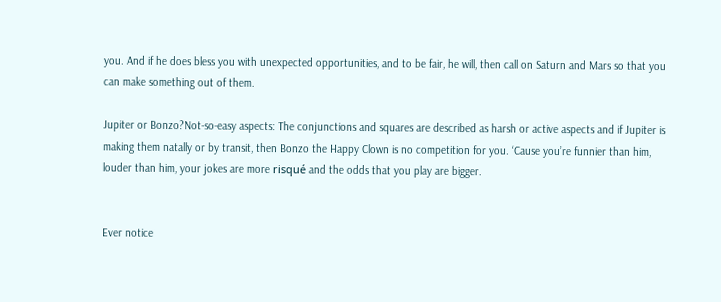you. And if he does bless you with unexpected opportunities, and to be fair, he will, then call on Saturn and Mars so that you can make something out of them.

Jupiter or Bonzo?Not-so-easy aspects: The conjunctions and squares are described as harsh or active aspects and if Jupiter is making them natally or by transit, then Bonzo the Happy Clown is no competition for you. ‘Cause you’re funnier than him, louder than him, your jokes are more risqué and the odds that you play are bigger.


Ever notice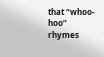that “whoo-hoo” rhymes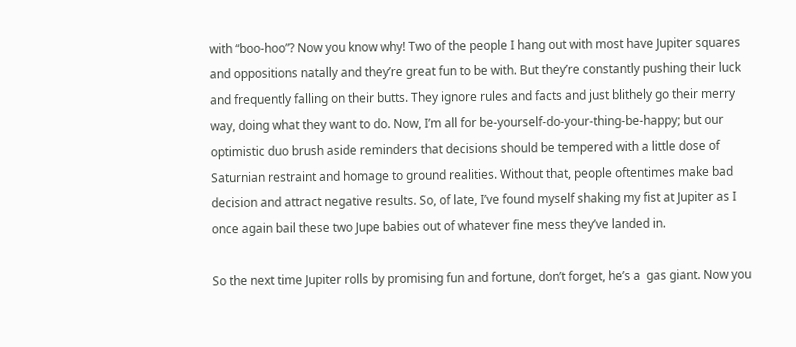with “boo-hoo”? Now you know why! Two of the people I hang out with most have Jupiter squares and oppositions natally and they’re great fun to be with. But they’re constantly pushing their luck and frequently falling on their butts. They ignore rules and facts and just blithely go their merry way, doing what they want to do. Now, I’m all for be-yourself-do-your-thing-be-happy; but our optimistic duo brush aside reminders that decisions should be tempered with a little dose of Saturnian restraint and homage to ground realities. Without that, people oftentimes make bad decision and attract negative results. So, of late, I’ve found myself shaking my fist at Jupiter as I once again bail these two Jupe babies out of whatever fine mess they’ve landed in.

So the next time Jupiter rolls by promising fun and fortune, don’t forget, he’s a  gas giant. Now you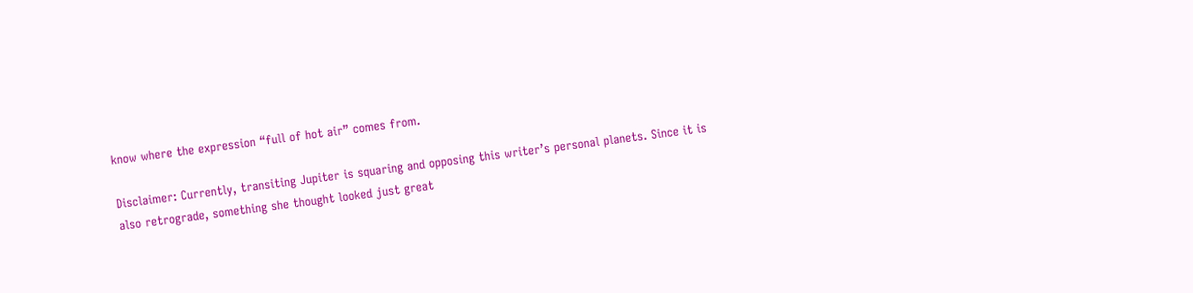know where the expression “full of hot air” comes from.

Disclaimer: Currently, transiting Jupiter is squaring and opposing this writer’s personal planets. Since it is also retrograde, something she thought looked just great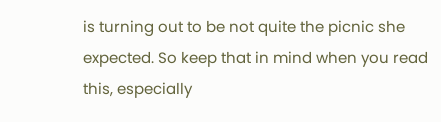is turning out to be not quite the picnic she expected. So keep that in mind when you read this, especially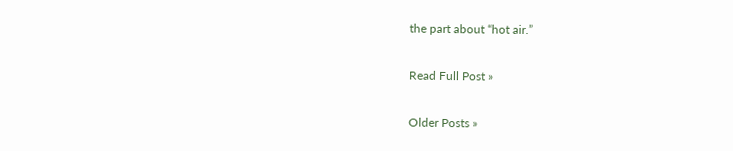the part about “hot air.”

Read Full Post »

Older Posts »